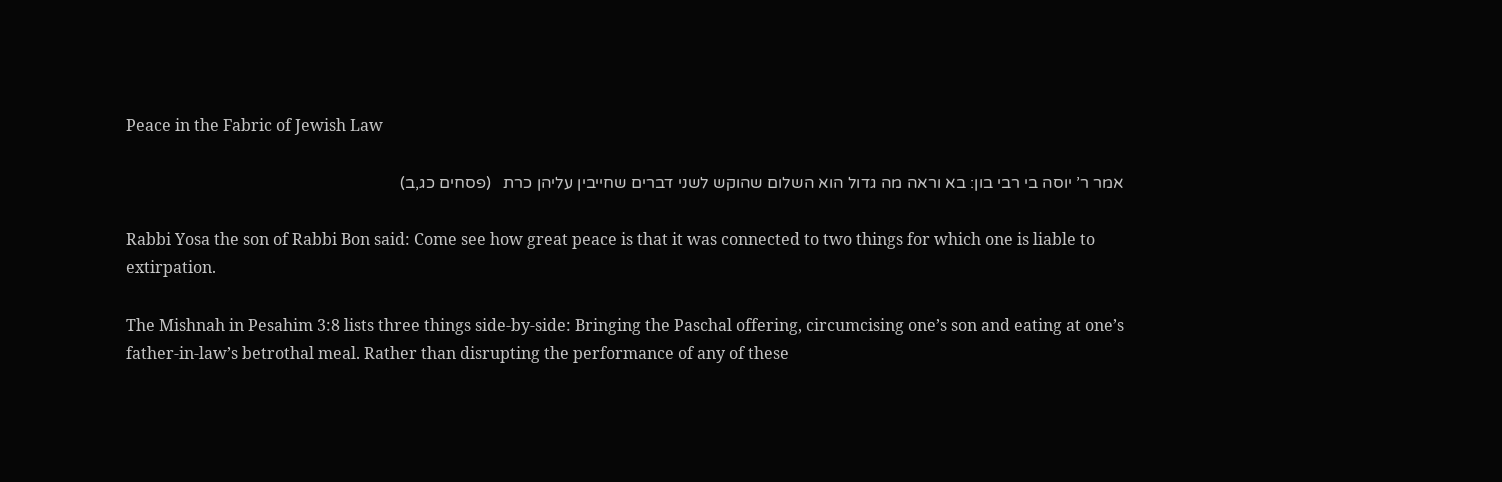Peace in the Fabric of Jewish Law

אמר ר’ יוסה בי רבי בון: בא וראה מה גדול הוא השלום שהוקש לשני דברים שחייבין עליהן כרת   (פסחים כג,ב)

Rabbi Yosa the son of Rabbi Bon said: Come see how great peace is that it was connected to two things for which one is liable to extirpation.

The Mishnah in Pesahim 3:8 lists three things side-by-side: Bringing the Paschal offering, circumcising one’s son and eating at one’s father-in-law’s betrothal meal. Rather than disrupting the performance of any of these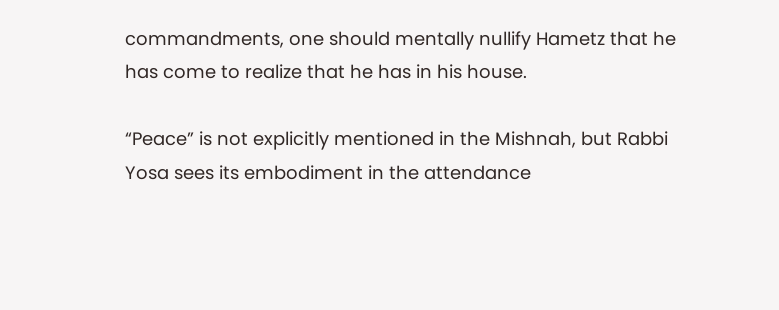commandments, one should mentally nullify Hametz that he has come to realize that he has in his house.

“Peace” is not explicitly mentioned in the Mishnah, but Rabbi Yosa sees its embodiment in the attendance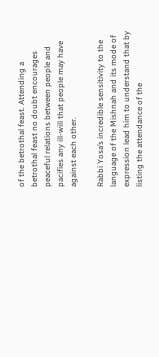of the betrothal feast. Attending a betrothal feast no doubt encourages peaceful relations between people and pacifies any ill-will that people may have against each other.

Rabbi Yosa’s incredible sensitivity to the language of the Mishnah and its mode of expression lead him to understand that by listing the attendance of the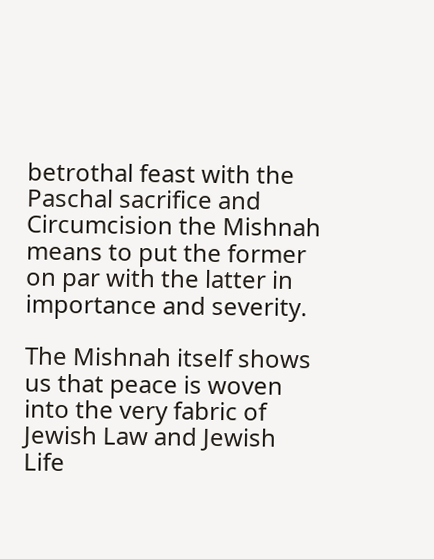betrothal feast with the Paschal sacrifice and Circumcision the Mishnah means to put the former on par with the latter in importance and severity.

The Mishnah itself shows us that peace is woven into the very fabric of Jewish Law and Jewish Life